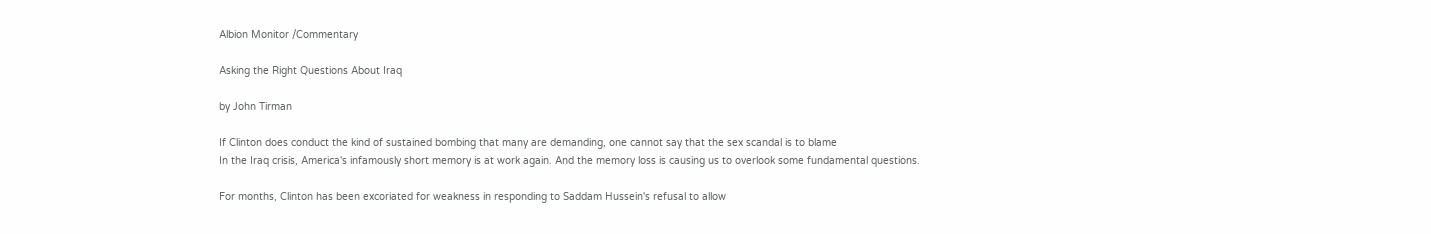Albion Monitor /Commentary

Asking the Right Questions About Iraq

by John Tirman

If Clinton does conduct the kind of sustained bombing that many are demanding, one cannot say that the sex scandal is to blame
In the Iraq crisis, America's infamously short memory is at work again. And the memory loss is causing us to overlook some fundamental questions.

For months, Clinton has been excoriated for weakness in responding to Saddam Hussein's refusal to allow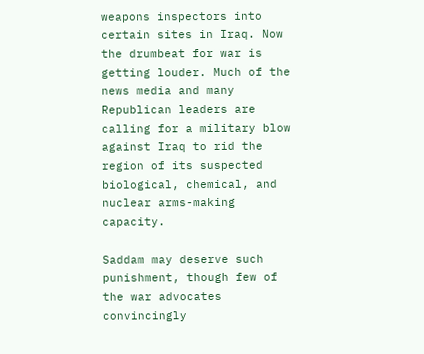weapons inspectors into certain sites in Iraq. Now the drumbeat for war is getting louder. Much of the news media and many Republican leaders are calling for a military blow against Iraq to rid the region of its suspected biological, chemical, and nuclear arms-making capacity.

Saddam may deserve such punishment, though few of the war advocates convincingly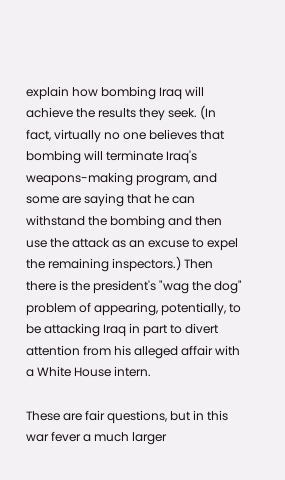explain how bombing Iraq will achieve the results they seek. (In fact, virtually no one believes that bombing will terminate Iraq's weapons-making program, and some are saying that he can withstand the bombing and then use the attack as an excuse to expel the remaining inspectors.) Then there is the president's "wag the dog" problem of appearing, potentially, to be attacking Iraq in part to divert attention from his alleged affair with a White House intern.

These are fair questions, but in this war fever a much larger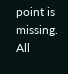point is missing. All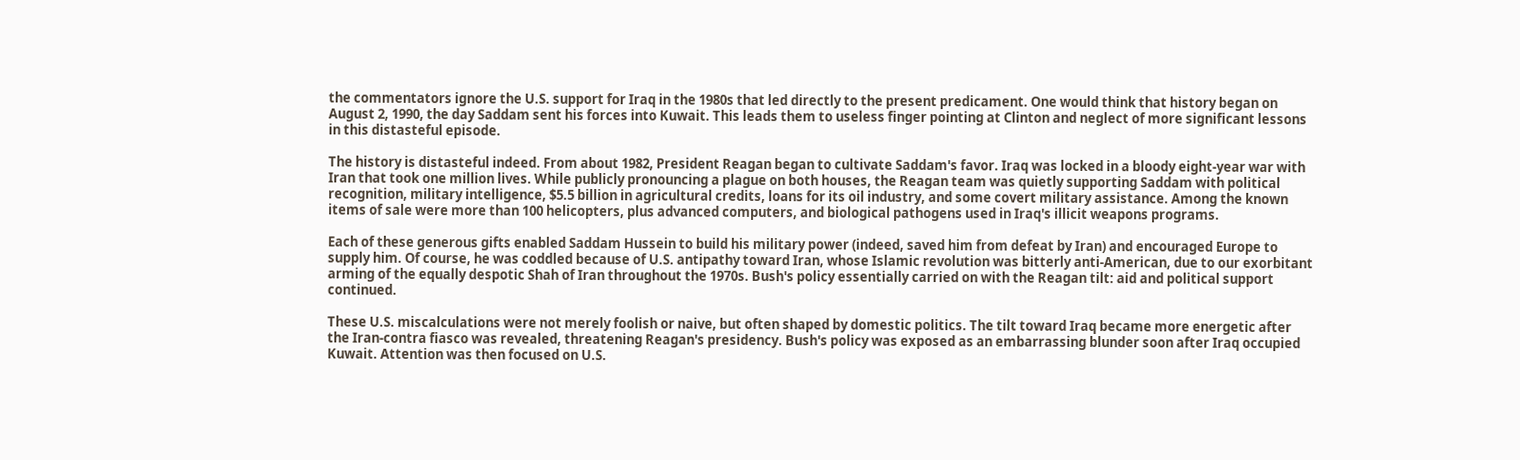the commentators ignore the U.S. support for Iraq in the 1980s that led directly to the present predicament. One would think that history began on August 2, 1990, the day Saddam sent his forces into Kuwait. This leads them to useless finger pointing at Clinton and neglect of more significant lessons in this distasteful episode.

The history is distasteful indeed. From about 1982, President Reagan began to cultivate Saddam's favor. Iraq was locked in a bloody eight-year war with Iran that took one million lives. While publicly pronouncing a plague on both houses, the Reagan team was quietly supporting Saddam with political recognition, military intelligence, $5.5 billion in agricultural credits, loans for its oil industry, and some covert military assistance. Among the known items of sale were more than 100 helicopters, plus advanced computers, and biological pathogens used in Iraq's illicit weapons programs.

Each of these generous gifts enabled Saddam Hussein to build his military power (indeed, saved him from defeat by Iran) and encouraged Europe to supply him. Of course, he was coddled because of U.S. antipathy toward Iran, whose Islamic revolution was bitterly anti-American, due to our exorbitant arming of the equally despotic Shah of Iran throughout the 1970s. Bush's policy essentially carried on with the Reagan tilt: aid and political support continued.

These U.S. miscalculations were not merely foolish or naive, but often shaped by domestic politics. The tilt toward Iraq became more energetic after the Iran-contra fiasco was revealed, threatening Reagan's presidency. Bush's policy was exposed as an embarrassing blunder soon after Iraq occupied Kuwait. Attention was then focused on U.S.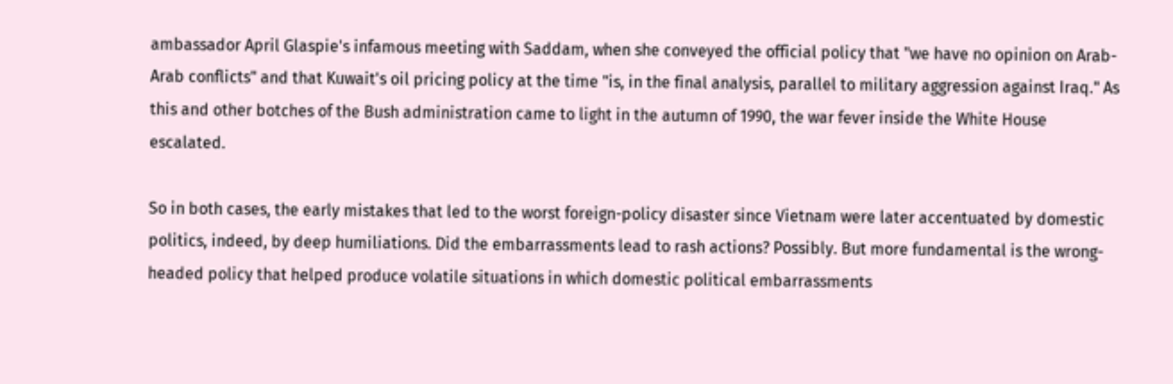ambassador April Glaspie's infamous meeting with Saddam, when she conveyed the official policy that "we have no opinion on Arab-Arab conflicts" and that Kuwait's oil pricing policy at the time "is, in the final analysis, parallel to military aggression against Iraq." As this and other botches of the Bush administration came to light in the autumn of 1990, the war fever inside the White House escalated.

So in both cases, the early mistakes that led to the worst foreign-policy disaster since Vietnam were later accentuated by domestic politics, indeed, by deep humiliations. Did the embarrassments lead to rash actions? Possibly. But more fundamental is the wrong-headed policy that helped produce volatile situations in which domestic political embarrassments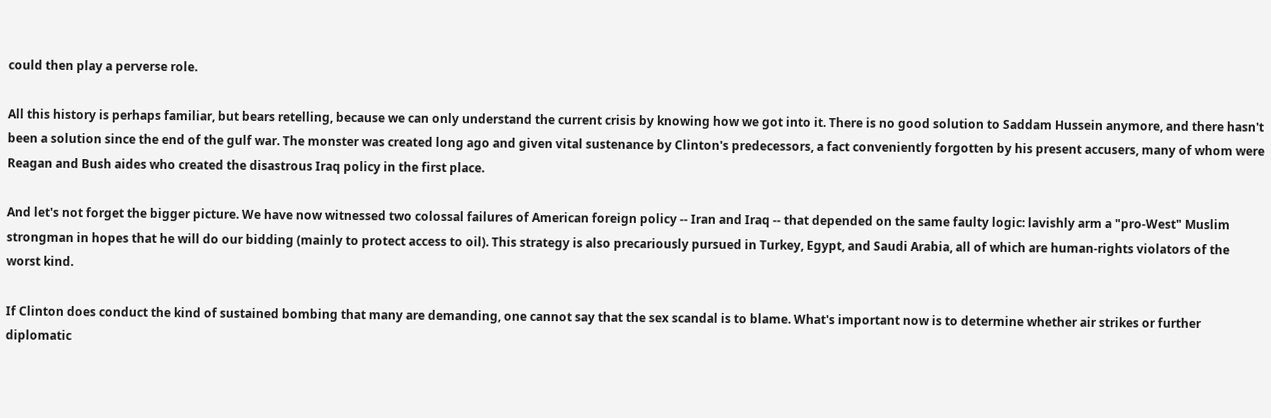could then play a perverse role.

All this history is perhaps familiar, but bears retelling, because we can only understand the current crisis by knowing how we got into it. There is no good solution to Saddam Hussein anymore, and there hasn't been a solution since the end of the gulf war. The monster was created long ago and given vital sustenance by Clinton's predecessors, a fact conveniently forgotten by his present accusers, many of whom were Reagan and Bush aides who created the disastrous Iraq policy in the first place.

And let's not forget the bigger picture. We have now witnessed two colossal failures of American foreign policy -- Iran and Iraq -- that depended on the same faulty logic: lavishly arm a "pro-West" Muslim strongman in hopes that he will do our bidding (mainly to protect access to oil). This strategy is also precariously pursued in Turkey, Egypt, and Saudi Arabia, all of which are human-rights violators of the worst kind.

If Clinton does conduct the kind of sustained bombing that many are demanding, one cannot say that the sex scandal is to blame. What's important now is to determine whether air strikes or further diplomatic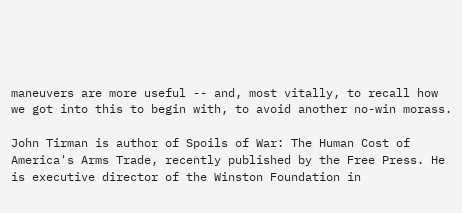maneuvers are more useful -- and, most vitally, to recall how we got into this to begin with, to avoid another no-win morass.

John Tirman is author of Spoils of War: The Human Cost of America's Arms Trade, recently published by the Free Press. He is executive director of the Winston Foundation in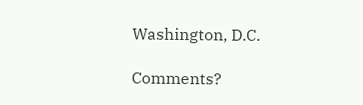Washington, D.C.

Comments?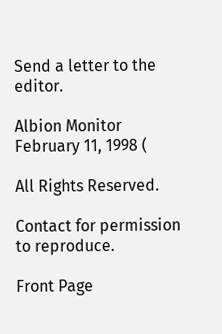Send a letter to the editor.

Albion Monitor February 11, 1998 (

All Rights Reserved.

Contact for permission to reproduce.

Front Page